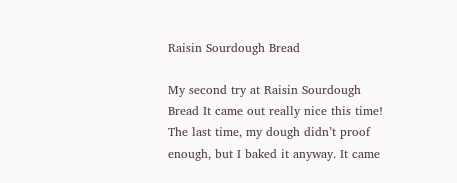Raisin Sourdough Bread

My second try at Raisin Sourdough Bread It came out really nice this time! The last time, my dough didn’t proof enough, but I baked it anyway. It came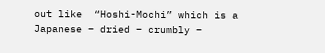out like  “Hoshi-Mochi” which is a Japanese – dried – crumbly –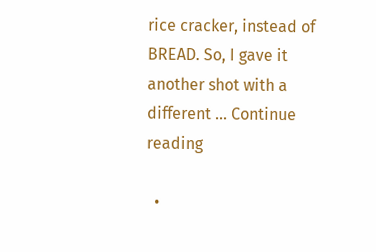rice cracker, instead of BREAD. So, I gave it another shot with a different … Continue reading

  •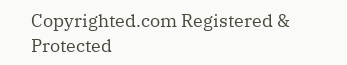Copyrighted.com Registered & Protected